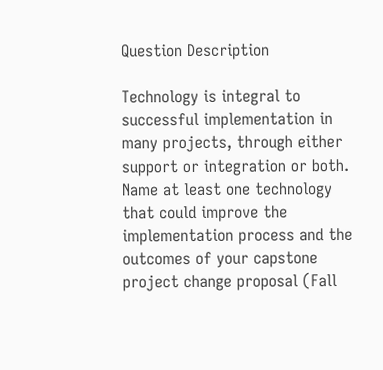Question Description

Technology is integral to successful implementation in many projects, through either support or integration or both. Name at least one technology that could improve the implementation process and the outcomes of your capstone project change proposal (Fall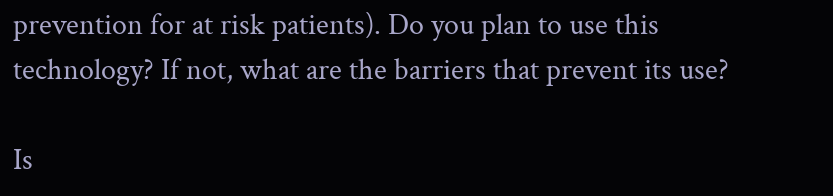prevention for at risk patients). Do you plan to use this technology? If not, what are the barriers that prevent its use?

Is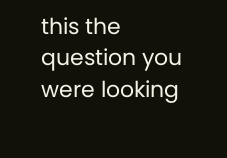this the question you were looking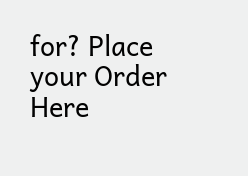for? Place your Order Here